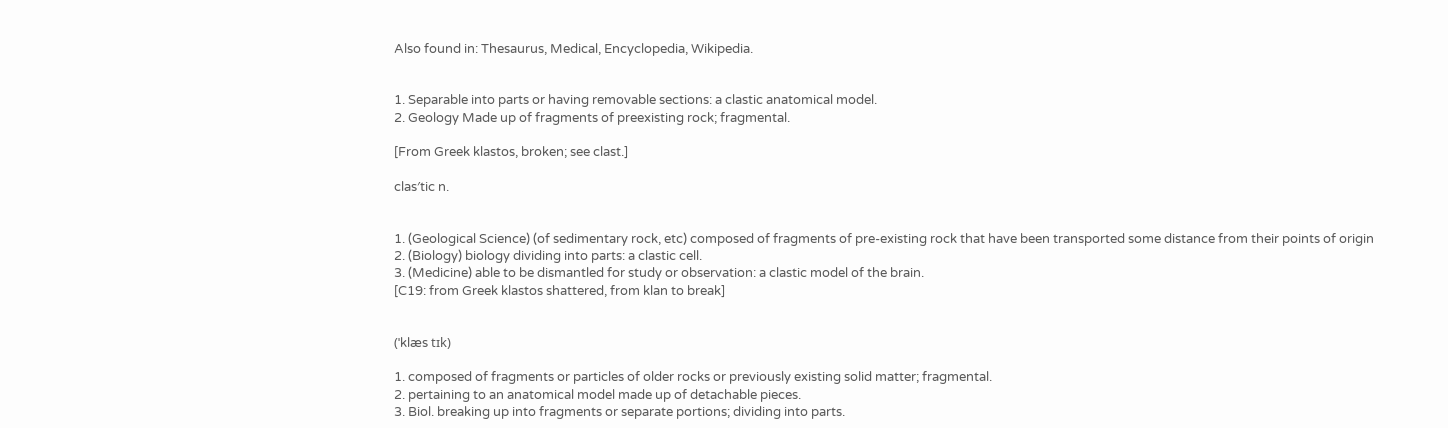Also found in: Thesaurus, Medical, Encyclopedia, Wikipedia.


1. Separable into parts or having removable sections: a clastic anatomical model.
2. Geology Made up of fragments of preexisting rock; fragmental.

[From Greek klastos, broken; see clast.]

clas′tic n.


1. (Geological Science) (of sedimentary rock, etc) composed of fragments of pre-existing rock that have been transported some distance from their points of origin
2. (Biology) biology dividing into parts: a clastic cell.
3. (Medicine) able to be dismantled for study or observation: a clastic model of the brain.
[C19: from Greek klastos shattered, from klan to break]


(ˈklæs tɪk)

1. composed of fragments or particles of older rocks or previously existing solid matter; fragmental.
2. pertaining to an anatomical model made up of detachable pieces.
3. Biol. breaking up into fragments or separate portions; dividing into parts.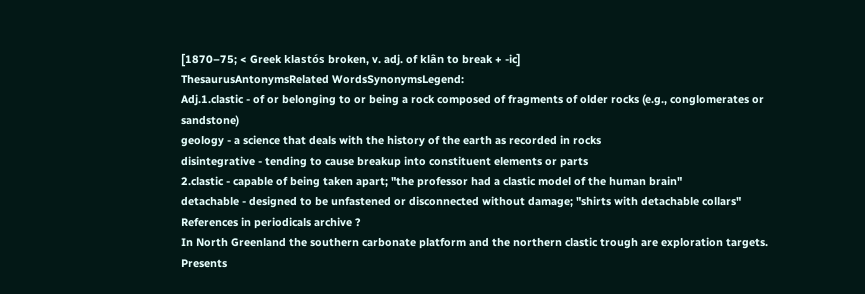[1870–75; < Greek klastós broken, v. adj. of klân to break + -ic]
ThesaurusAntonymsRelated WordsSynonymsLegend:
Adj.1.clastic - of or belonging to or being a rock composed of fragments of older rocks (e.g., conglomerates or sandstone)
geology - a science that deals with the history of the earth as recorded in rocks
disintegrative - tending to cause breakup into constituent elements or parts
2.clastic - capable of being taken apart; "the professor had a clastic model of the human brain"
detachable - designed to be unfastened or disconnected without damage; "shirts with detachable collars"
References in periodicals archive ?
In North Greenland the southern carbonate platform and the northern clastic trough are exploration targets.
Presents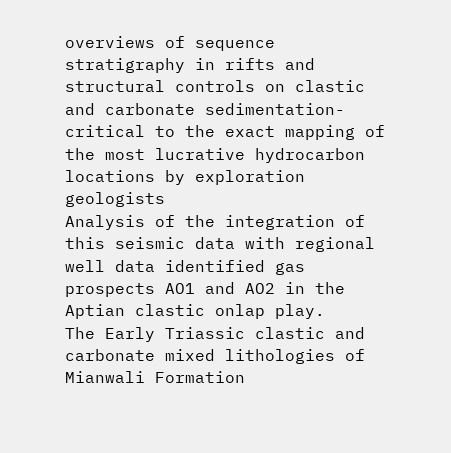overviews of sequence stratigraphy in rifts and structural controls on clastic and carbonate sedimentation-critical to the exact mapping of the most lucrative hydrocarbon locations by exploration geologists
Analysis of the integration of this seismic data with regional well data identified gas prospects AO1 and AO2 in the Aptian clastic onlap play.
The Early Triassic clastic and carbonate mixed lithologies of Mianwali Formation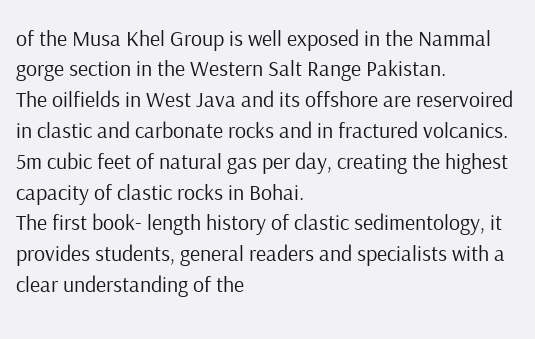of the Musa Khel Group is well exposed in the Nammal gorge section in the Western Salt Range Pakistan.
The oilfields in West Java and its offshore are reservoired in clastic and carbonate rocks and in fractured volcanics.
5m cubic feet of natural gas per day, creating the highest capacity of clastic rocks in Bohai.
The first book- length history of clastic sedimentology, it provides students, general readers and specialists with a clear understanding of the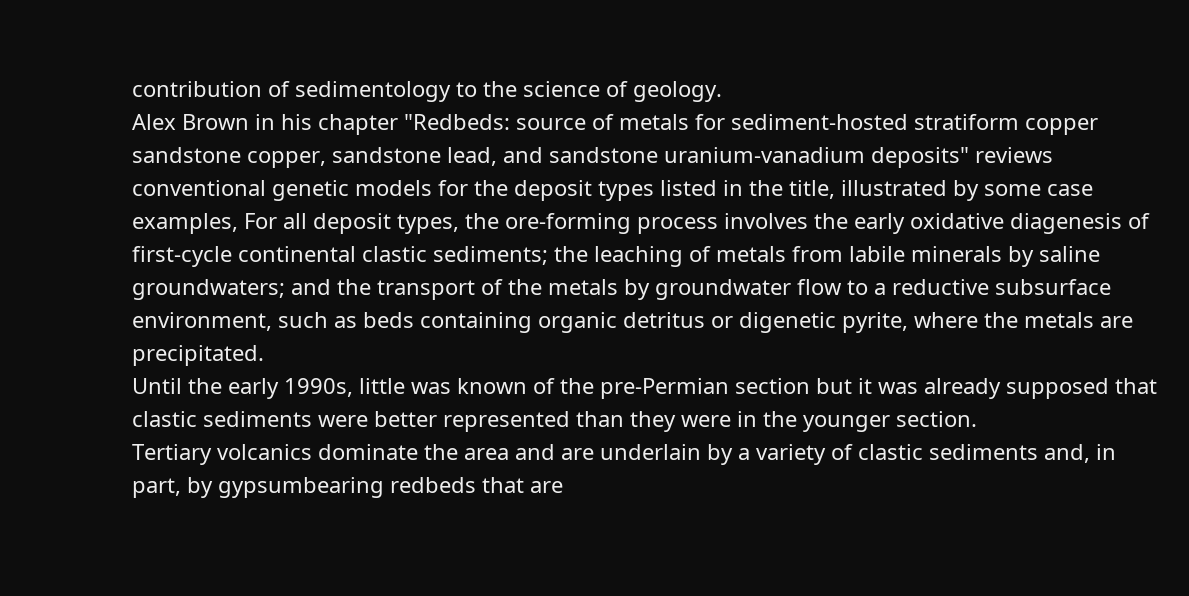contribution of sedimentology to the science of geology.
Alex Brown in his chapter "Redbeds: source of metals for sediment-hosted stratiform copper sandstone copper, sandstone lead, and sandstone uranium-vanadium deposits" reviews conventional genetic models for the deposit types listed in the title, illustrated by some case examples, For all deposit types, the ore-forming process involves the early oxidative diagenesis of first-cycle continental clastic sediments; the leaching of metals from labile minerals by saline groundwaters; and the transport of the metals by groundwater flow to a reductive subsurface environment, such as beds containing organic detritus or digenetic pyrite, where the metals are precipitated.
Until the early 1990s, little was known of the pre-Permian section but it was already supposed that clastic sediments were better represented than they were in the younger section.
Tertiary volcanics dominate the area and are underlain by a variety of clastic sediments and, in part, by gypsumbearing redbeds that are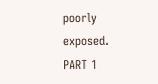poorly exposed.
PART 1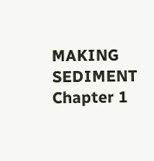MAKING SEDIMENT Chapter 1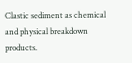Clastic sediment as chemical and physical breakdown products.